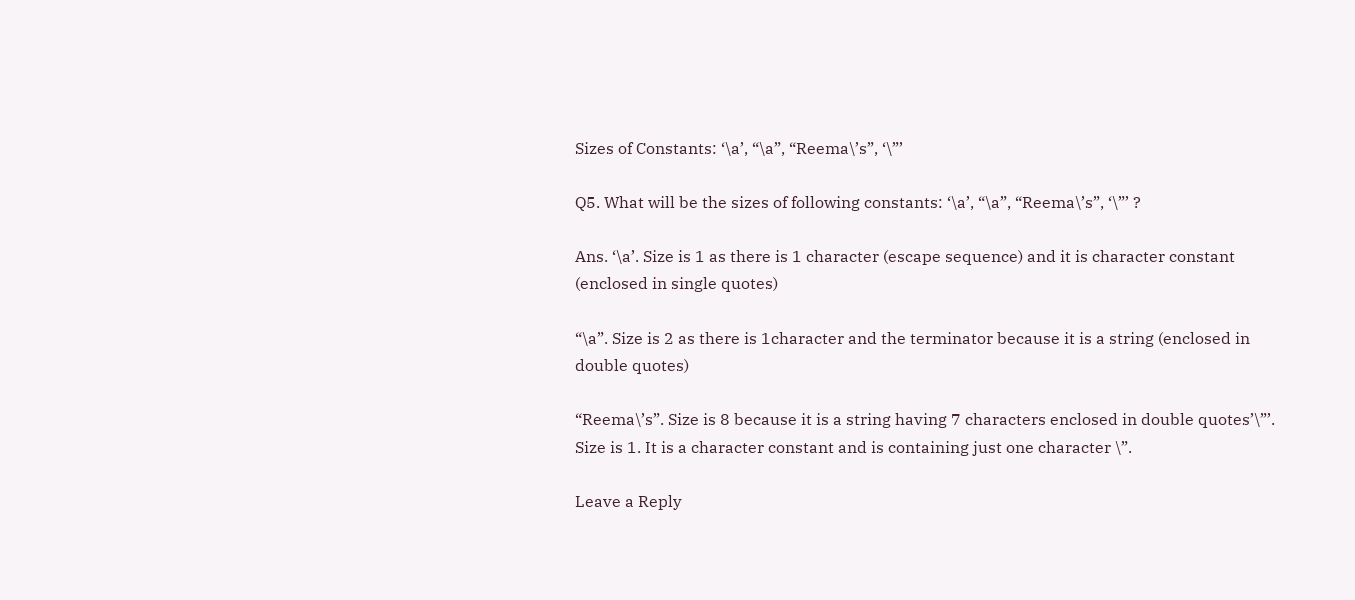Sizes of Constants: ‘\a’, “\a”, “Reema\’s”, ‘\”’

Q5. What will be the sizes of following constants: ‘\a’, “\a”, “Reema\’s”, ‘\”’ ?

Ans. ‘\a’. Size is 1 as there is 1 character (escape sequence) and it is character constant (enclosed in single quotes)

“\a”. Size is 2 as there is 1character and the terminator because it is a string (enclosed in double quotes)

“Reema\’s”. Size is 8 because it is a string having 7 characters enclosed in double quotes’\”’. Size is 1. It is a character constant and is containing just one character \”.

Leave a Reply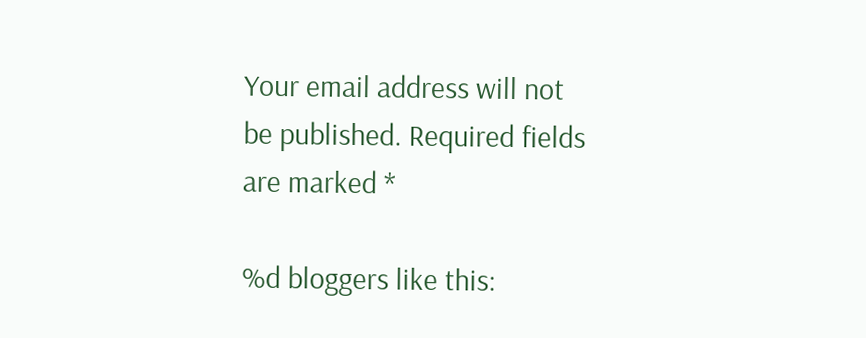Your email address will not be published. Required fields are marked *

%d bloggers like this: